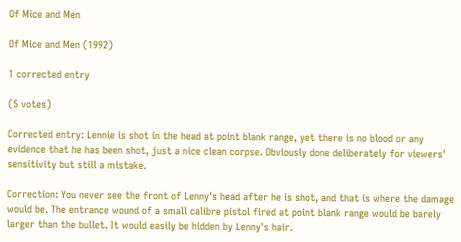Of Mice and Men

Of Mice and Men (1992)

1 corrected entry

(5 votes)

Corrected entry: Lennie is shot in the head at point blank range, yet there is no blood or any evidence that he has been shot, just a nice clean corpse. Obviously done deliberately for viewers' sensitivity but still a mistake.

Correction: You never see the front of Lenny's head after he is shot, and that is where the damage would be. The entrance wound of a small calibre pistol fired at point blank range would be barely larger than the bullet. It would easily be hidden by Lenny's hair.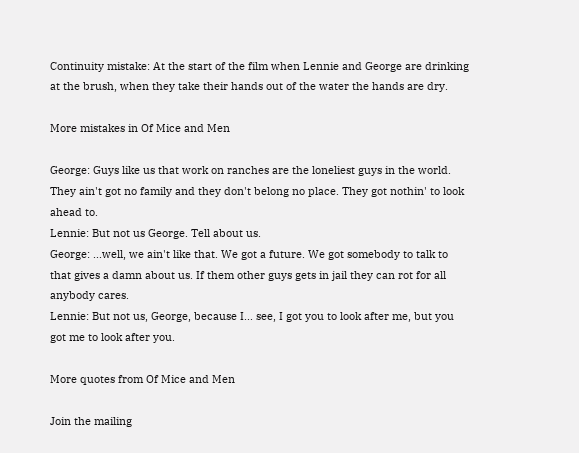Continuity mistake: At the start of the film when Lennie and George are drinking at the brush, when they take their hands out of the water the hands are dry.

More mistakes in Of Mice and Men

George: Guys like us that work on ranches are the loneliest guys in the world. They ain't got no family and they don't belong no place. They got nothin' to look ahead to.
Lennie: But not us George. Tell about us.
George: ...well, we ain't like that. We got a future. We got somebody to talk to that gives a damn about us. If them other guys gets in jail they can rot for all anybody cares.
Lennie: But not us, George, because I... see, I got you to look after me, but you got me to look after you.

More quotes from Of Mice and Men

Join the mailing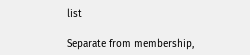list

Separate from membership,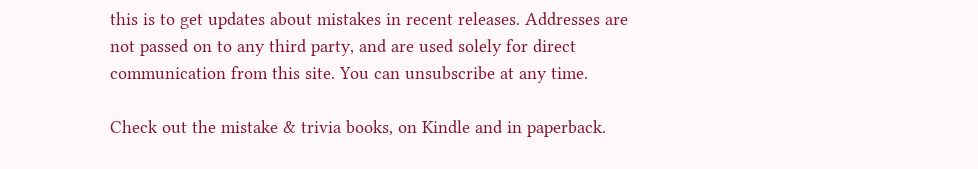this is to get updates about mistakes in recent releases. Addresses are not passed on to any third party, and are used solely for direct communication from this site. You can unsubscribe at any time.

Check out the mistake & trivia books, on Kindle and in paperback.